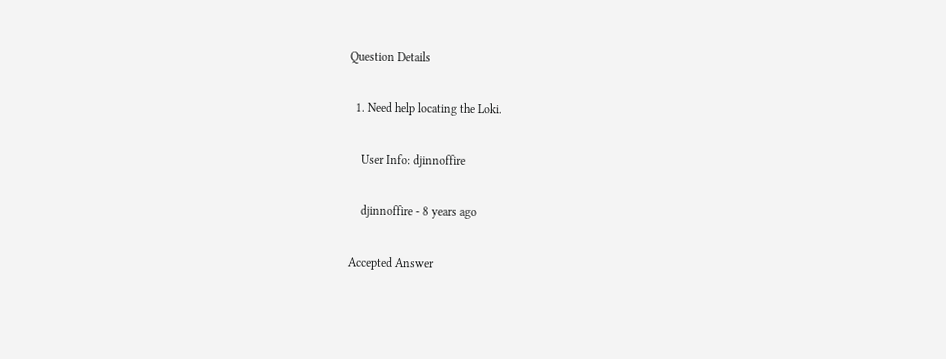Question Details

  1. Need help locating the Loki.

    User Info: djinnoffire

    djinnoffire - 8 years ago

Accepted Answer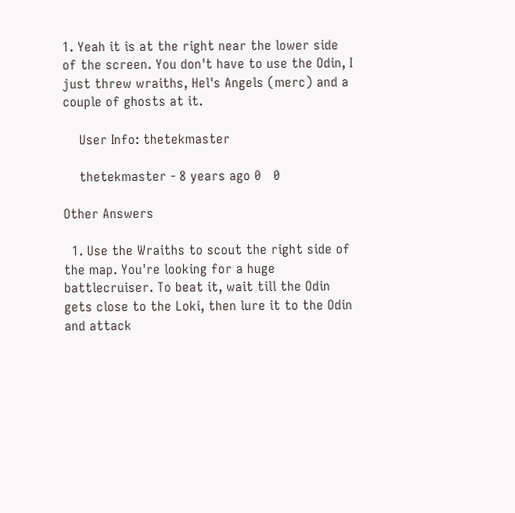1. Yeah it is at the right near the lower side of the screen. You don't have to use the Odin, I just threw wraiths, Hel's Angels (merc) and a couple of ghosts at it.

    User Info: thetekmaster

    thetekmaster - 8 years ago 0   0

Other Answers

  1. Use the Wraiths to scout the right side of the map. You're looking for a huge battlecruiser. To beat it, wait till the Odin gets close to the Loki, then lure it to the Odin and attack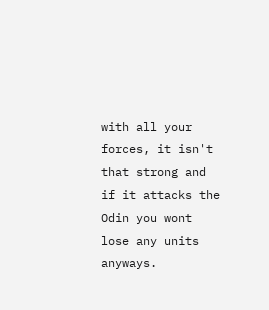with all your forces, it isn't that strong and if it attacks the Odin you wont lose any units anyways.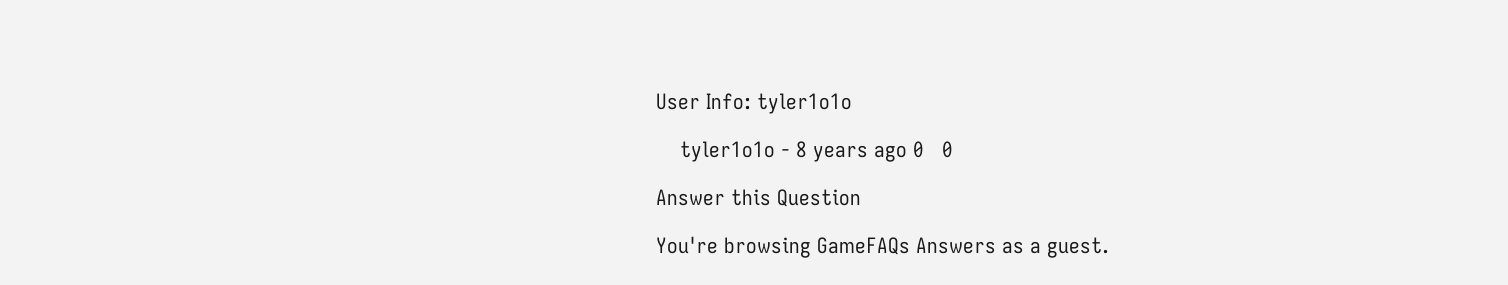User Info: tyler1o1o

    tyler1o1o - 8 years ago 0   0

Answer this Question

You're browsing GameFAQs Answers as a guest.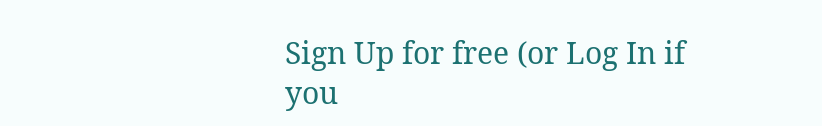Sign Up for free (or Log In if you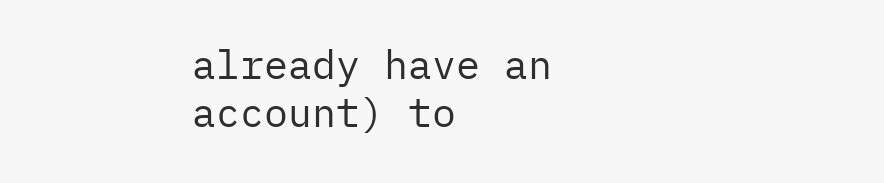already have an account) to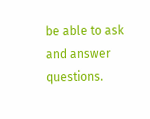be able to ask and answer questions.